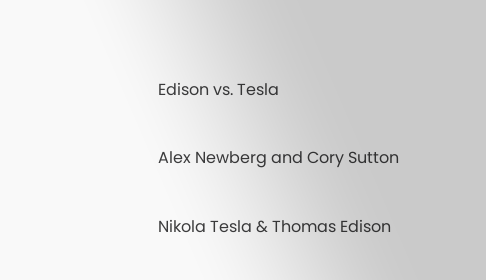Edison vs. Tesla

Alex Newberg and Cory Sutton

Nikola Tesla & Thomas Edison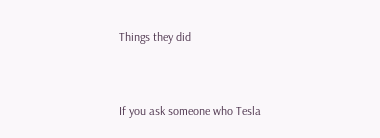Things they did


If you ask someone who Tesla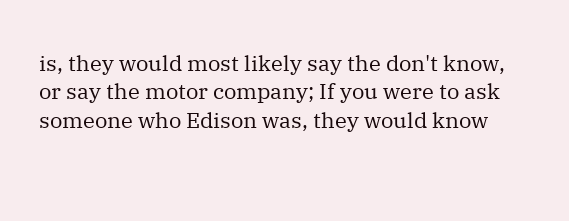is, they would most likely say the don't know, or say the motor company; If you were to ask someone who Edison was, they would know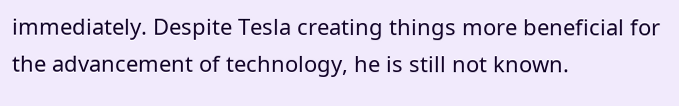immediately. Despite Tesla creating things more beneficial for the advancement of technology, he is still not known.